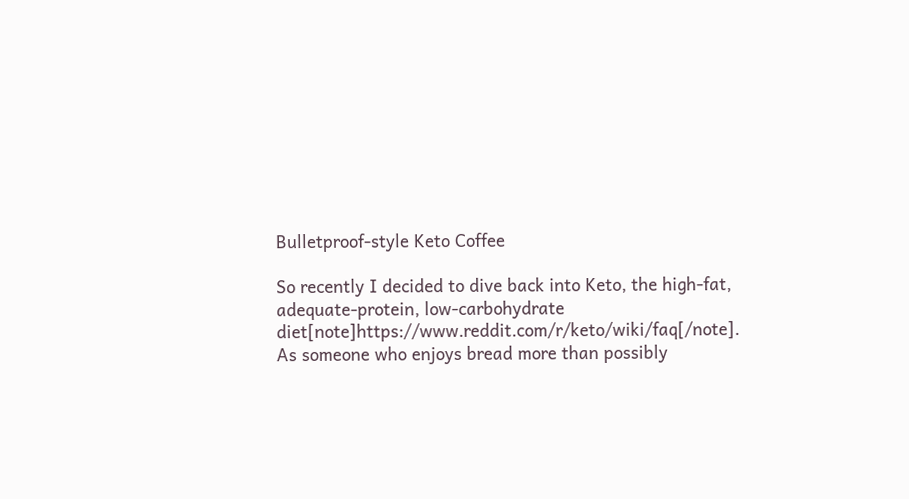Bulletproof-style Keto Coffee

So recently I decided to dive back into Keto, the high-fat, adequate-protein, low-carbohydrate diet[note]https://www.reddit.com/r/keto/wiki/faq[/note]. As someone who enjoys bread more than possibly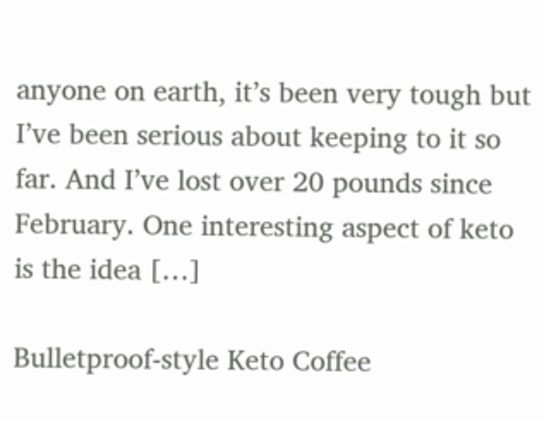anyone on earth, it’s been very tough but I’ve been serious about keeping to it so far. And I’ve lost over 20 pounds since February. One interesting aspect of keto is the idea […]

Bulletproof-style Keto Coffee